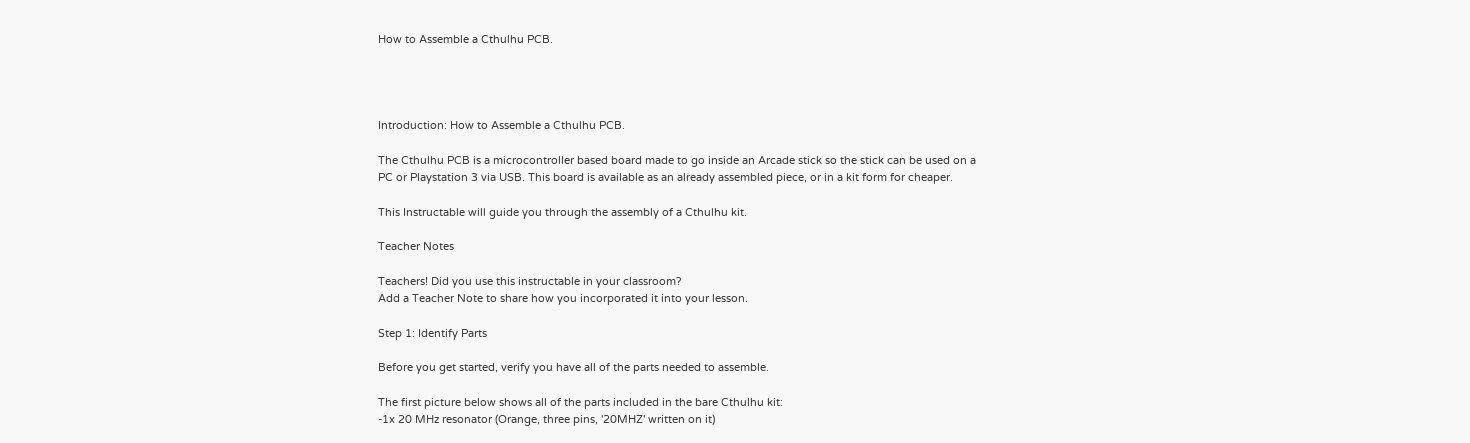How to Assemble a Cthulhu PCB.




Introduction: How to Assemble a Cthulhu PCB.

The Cthulhu PCB is a microcontroller based board made to go inside an Arcade stick so the stick can be used on a PC or Playstation 3 via USB. This board is available as an already assembled piece, or in a kit form for cheaper.

This Instructable will guide you through the assembly of a Cthulhu kit.

Teacher Notes

Teachers! Did you use this instructable in your classroom?
Add a Teacher Note to share how you incorporated it into your lesson.

Step 1: Identify Parts

Before you get started, verify you have all of the parts needed to assemble.

The first picture below shows all of the parts included in the bare Cthulhu kit:
-1x 20 MHz resonator (Orange, three pins, '20MHZ' written on it)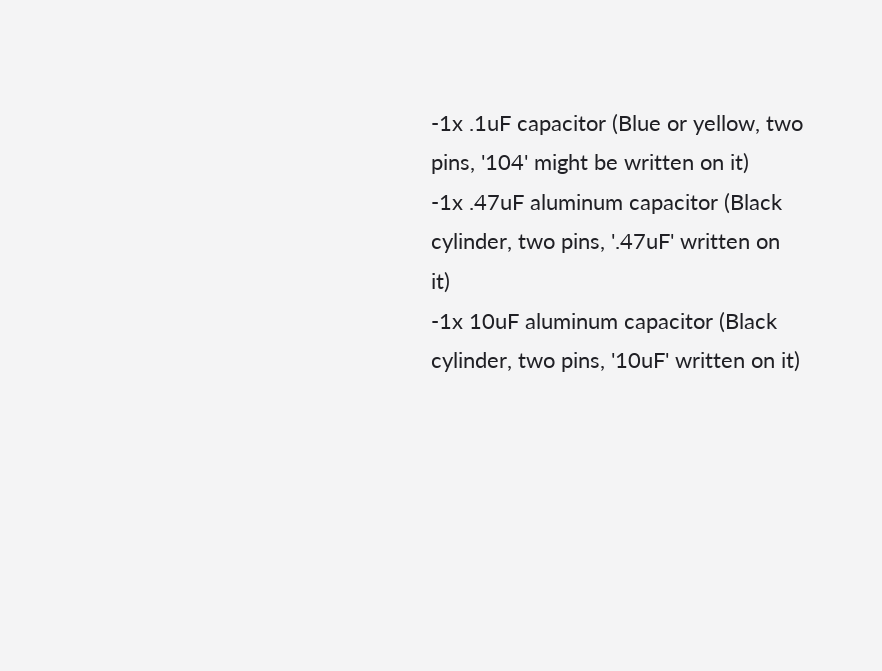-1x .1uF capacitor (Blue or yellow, two pins, '104' might be written on it)
-1x .47uF aluminum capacitor (Black cylinder, two pins, '.47uF' written on it)
-1x 10uF aluminum capacitor (Black cylinder, two pins, '10uF' written on it)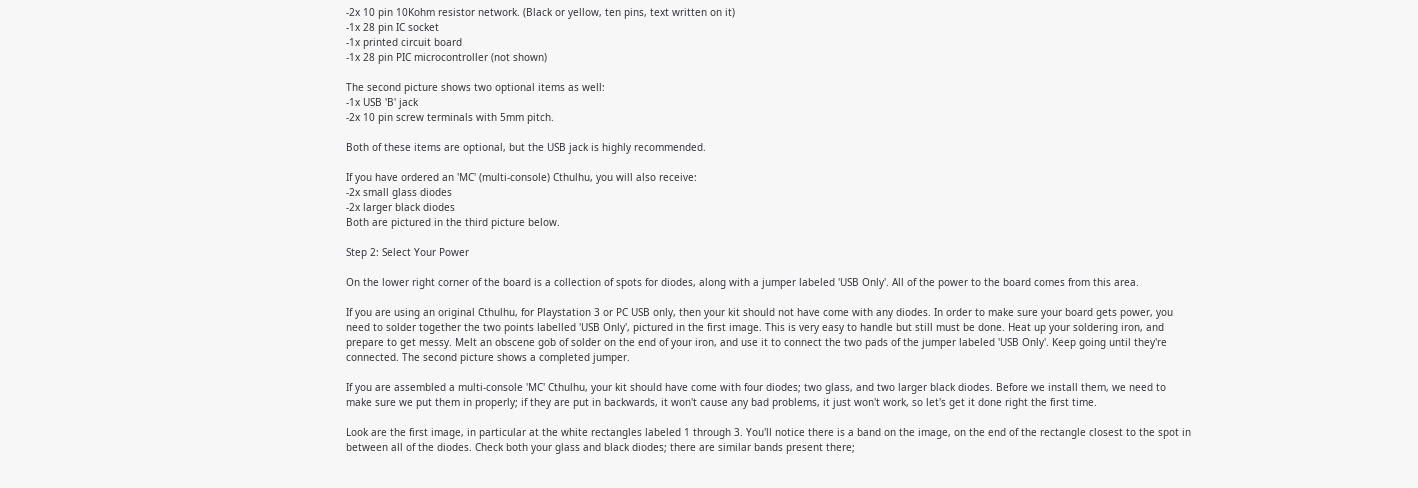-2x 10 pin 10Kohm resistor network. (Black or yellow, ten pins, text written on it)
-1x 28 pin IC socket
-1x printed circuit board
-1x 28 pin PIC microcontroller (not shown)

The second picture shows two optional items as well:
-1x USB 'B' jack
-2x 10 pin screw terminals with 5mm pitch.

Both of these items are optional, but the USB jack is highly recommended.

If you have ordered an 'MC' (multi-console) Cthulhu, you will also receive:
-2x small glass diodes
-2x larger black diodes
Both are pictured in the third picture below.

Step 2: Select Your Power

On the lower right corner of the board is a collection of spots for diodes, along with a jumper labeled 'USB Only'. All of the power to the board comes from this area.

If you are using an original Cthulhu, for Playstation 3 or PC USB only, then your kit should not have come with any diodes. In order to make sure your board gets power, you need to solder together the two points labelled 'USB Only', pictured in the first image. This is very easy to handle but still must be done. Heat up your soldering iron, and prepare to get messy. Melt an obscene gob of solder on the end of your iron, and use it to connect the two pads of the jumper labeled 'USB Only'. Keep going until they're connected. The second picture shows a completed jumper.

If you are assembled a multi-console 'MC' Cthulhu, your kit should have come with four diodes; two glass, and two larger black diodes. Before we install them, we need to make sure we put them in properly; if they are put in backwards, it won't cause any bad problems, it just won't work, so let's get it done right the first time.

Look are the first image, in particular at the white rectangles labeled 1 through 3. You'll notice there is a band on the image, on the end of the rectangle closest to the spot in between all of the diodes. Check both your glass and black diodes; there are similar bands present there;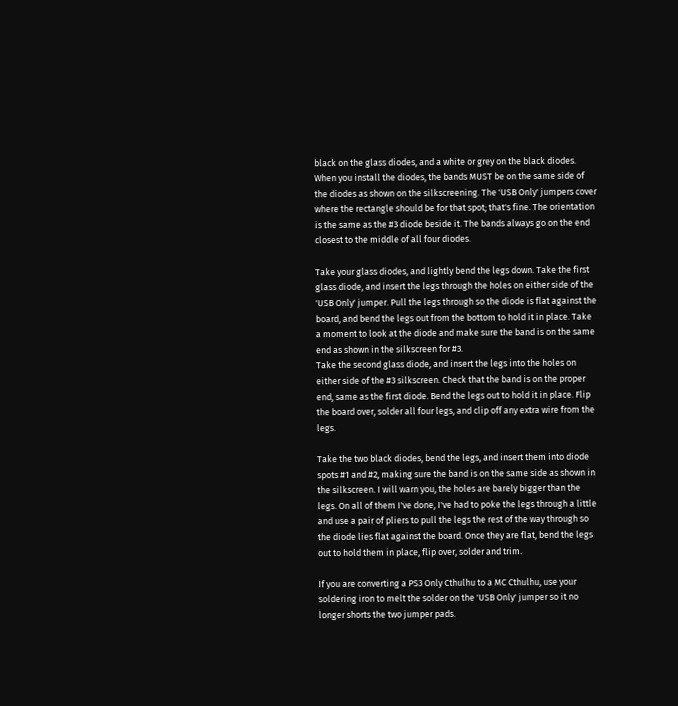black on the glass diodes, and a white or grey on the black diodes. When you install the diodes, the bands MUST be on the same side of the diodes as shown on the silkscreening. The 'USB Only' jumpers cover where the rectangle should be for that spot; that's fine. The orientation is the same as the #3 diode beside it. The bands always go on the end closest to the middle of all four diodes.

Take your glass diodes, and lightly bend the legs down. Take the first glass diode, and insert the legs through the holes on either side of the 'USB Only' jumper. Pull the legs through so the diode is flat against the board, and bend the legs out from the bottom to hold it in place. Take a moment to look at the diode and make sure the band is on the same end as shown in the silkscreen for #3.
Take the second glass diode, and insert the legs into the holes on either side of the #3 silkscreen. Check that the band is on the proper end, same as the first diode. Bend the legs out to hold it in place. Flip the board over, solder all four legs, and clip off any extra wire from the legs.

Take the two black diodes, bend the legs, and insert them into diode spots #1 and #2, making sure the band is on the same side as shown in the silkscreen. I will warn you, the holes are barely bigger than the legs. On all of them I've done, I've had to poke the legs through a little and use a pair of pliers to pull the legs the rest of the way through so the diode lies flat against the board. Once they are flat, bend the legs out to hold them in place, flip over, solder and trim.

If you are converting a PS3 Only Cthulhu to a MC Cthulhu, use your soldering iron to melt the solder on the 'USB Only' jumper so it no longer shorts the two jumper pads.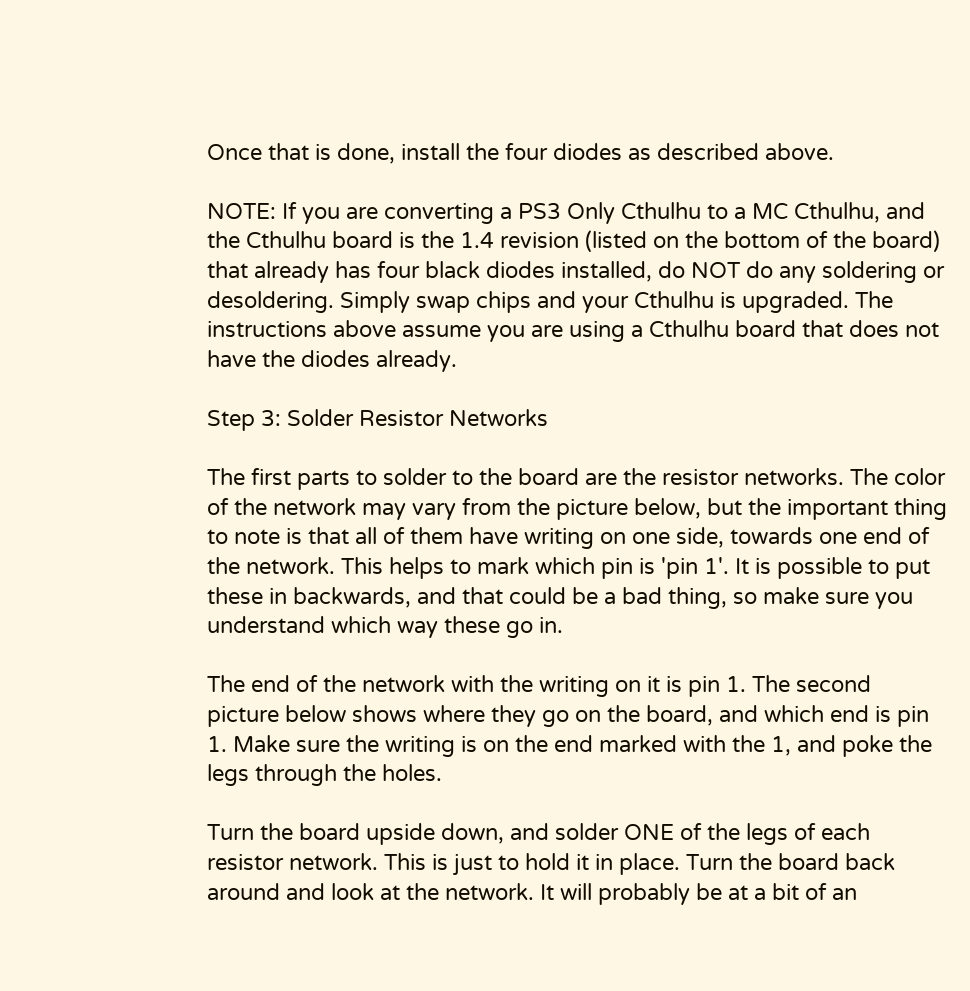Once that is done, install the four diodes as described above.

NOTE: If you are converting a PS3 Only Cthulhu to a MC Cthulhu, and the Cthulhu board is the 1.4 revision (listed on the bottom of the board) that already has four black diodes installed, do NOT do any soldering or desoldering. Simply swap chips and your Cthulhu is upgraded. The instructions above assume you are using a Cthulhu board that does not have the diodes already.

Step 3: Solder Resistor Networks

The first parts to solder to the board are the resistor networks. The color of the network may vary from the picture below, but the important thing to note is that all of them have writing on one side, towards one end of the network. This helps to mark which pin is 'pin 1'. It is possible to put these in backwards, and that could be a bad thing, so make sure you understand which way these go in.

The end of the network with the writing on it is pin 1. The second picture below shows where they go on the board, and which end is pin 1. Make sure the writing is on the end marked with the 1, and poke the legs through the holes.

Turn the board upside down, and solder ONE of the legs of each resistor network. This is just to hold it in place. Turn the board back around and look at the network. It will probably be at a bit of an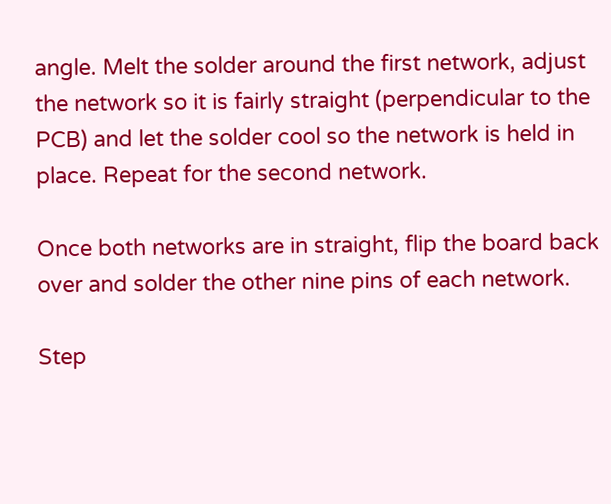angle. Melt the solder around the first network, adjust the network so it is fairly straight (perpendicular to the PCB) and let the solder cool so the network is held in place. Repeat for the second network.

Once both networks are in straight, flip the board back over and solder the other nine pins of each network.

Step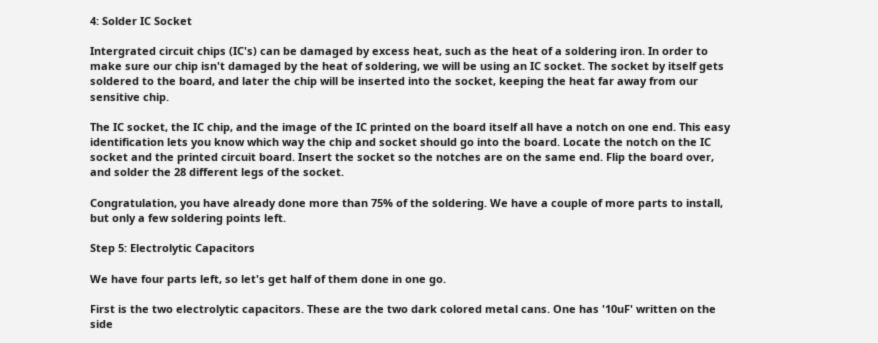4: Solder IC Socket

Intergrated circuit chips (IC's) can be damaged by excess heat, such as the heat of a soldering iron. In order to make sure our chip isn't damaged by the heat of soldering, we will be using an IC socket. The socket by itself gets soldered to the board, and later the chip will be inserted into the socket, keeping the heat far away from our sensitive chip.

The IC socket, the IC chip, and the image of the IC printed on the board itself all have a notch on one end. This easy identification lets you know which way the chip and socket should go into the board. Locate the notch on the IC socket and the printed circuit board. Insert the socket so the notches are on the same end. Flip the board over, and solder the 28 different legs of the socket.

Congratulation, you have already done more than 75% of the soldering. We have a couple of more parts to install, but only a few soldering points left.

Step 5: Electrolytic Capacitors

We have four parts left, so let's get half of them done in one go.

First is the two electrolytic capacitors. These are the two dark colored metal cans. One has '10uF' written on the side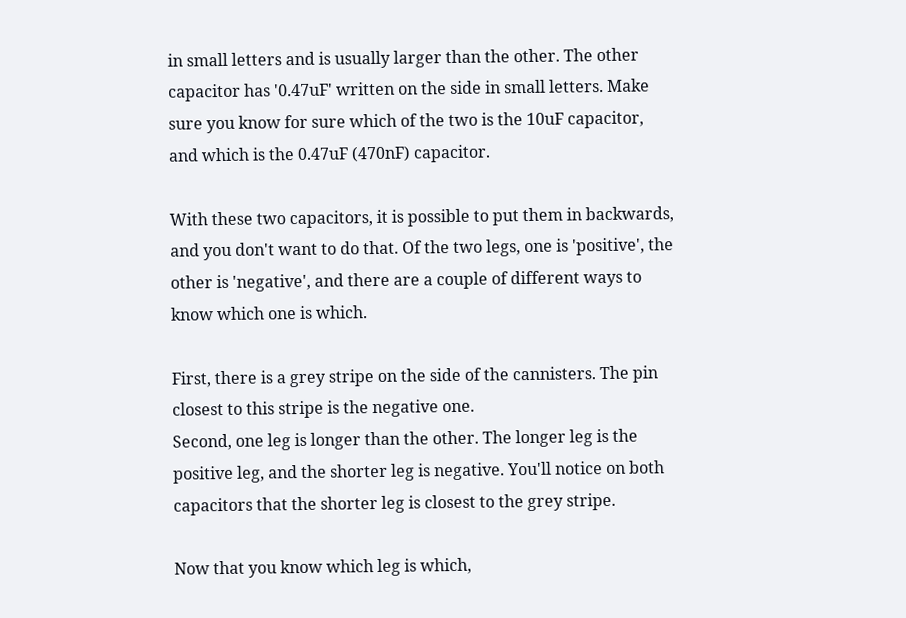in small letters and is usually larger than the other. The other capacitor has '0.47uF' written on the side in small letters. Make sure you know for sure which of the two is the 10uF capacitor, and which is the 0.47uF (470nF) capacitor.

With these two capacitors, it is possible to put them in backwards, and you don't want to do that. Of the two legs, one is 'positive', the other is 'negative', and there are a couple of different ways to know which one is which.

First, there is a grey stripe on the side of the cannisters. The pin closest to this stripe is the negative one.
Second, one leg is longer than the other. The longer leg is the positive leg, and the shorter leg is negative. You'll notice on both capacitors that the shorter leg is closest to the grey stripe.

Now that you know which leg is which,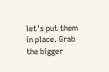let's put them in place. Grab the bigger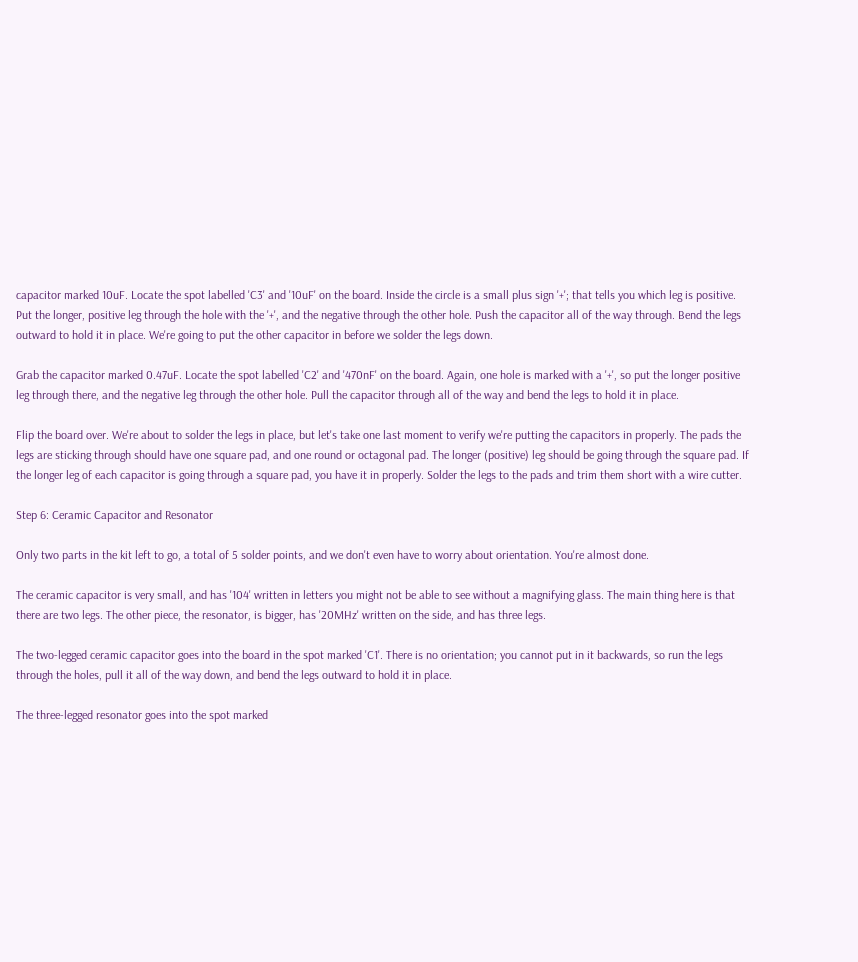capacitor marked 10uF. Locate the spot labelled 'C3' and '10uF' on the board. Inside the circle is a small plus sign '+'; that tells you which leg is positive. Put the longer, positive leg through the hole with the '+', and the negative through the other hole. Push the capacitor all of the way through. Bend the legs outward to hold it in place. We're going to put the other capacitor in before we solder the legs down.

Grab the capacitor marked 0.47uF. Locate the spot labelled 'C2' and '470nF' on the board. Again, one hole is marked with a '+', so put the longer positive leg through there, and the negative leg through the other hole. Pull the capacitor through all of the way and bend the legs to hold it in place.

Flip the board over. We're about to solder the legs in place, but let's take one last moment to verify we're putting the capacitors in properly. The pads the legs are sticking through should have one square pad, and one round or octagonal pad. The longer (positive) leg should be going through the square pad. If the longer leg of each capacitor is going through a square pad, you have it in properly. Solder the legs to the pads and trim them short with a wire cutter.

Step 6: Ceramic Capacitor and Resonator

Only two parts in the kit left to go, a total of 5 solder points, and we don't even have to worry about orientation. You're almost done.

The ceramic capacitor is very small, and has '104' written in letters you might not be able to see without a magnifying glass. The main thing here is that there are two legs. The other piece, the resonator, is bigger, has '20MHz' written on the side, and has three legs.

The two-legged ceramic capacitor goes into the board in the spot marked 'C1'. There is no orientation; you cannot put in it backwards, so run the legs through the holes, pull it all of the way down, and bend the legs outward to hold it in place.

The three-legged resonator goes into the spot marked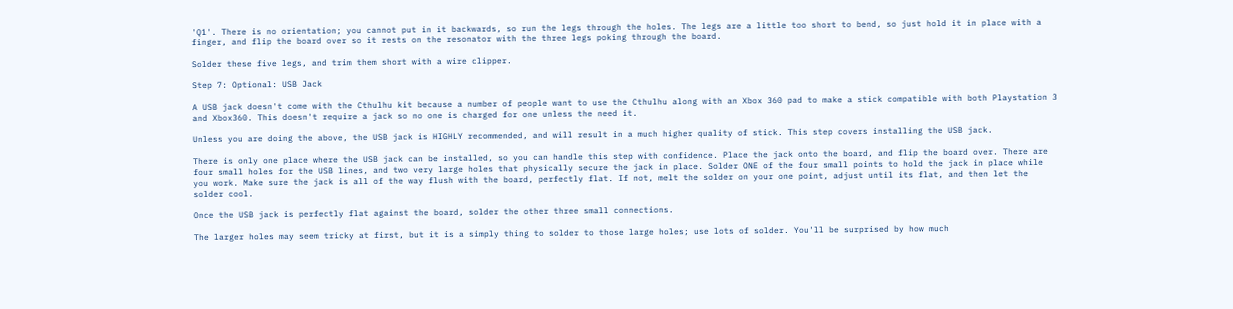'Q1'. There is no orientation; you cannot put in it backwards, so run the legs through the holes. The legs are a little too short to bend, so just hold it in place with a finger, and flip the board over so it rests on the resonator with the three legs poking through the board.

Solder these five legs, and trim them short with a wire clipper.

Step 7: Optional: USB Jack

A USB jack doesn't come with the Cthulhu kit because a number of people want to use the Cthulhu along with an Xbox 360 pad to make a stick compatible with both Playstation 3 and Xbox360. This doesn't require a jack so no one is charged for one unless the need it.

Unless you are doing the above, the USB jack is HIGHLY recommended, and will result in a much higher quality of stick. This step covers installing the USB jack.

There is only one place where the USB jack can be installed, so you can handle this step with confidence. Place the jack onto the board, and flip the board over. There are four small holes for the USB lines, and two very large holes that physically secure the jack in place. Solder ONE of the four small points to hold the jack in place while you work. Make sure the jack is all of the way flush with the board, perfectly flat. If not, melt the solder on your one point, adjust until its flat, and then let the solder cool.

Once the USB jack is perfectly flat against the board, solder the other three small connections.

The larger holes may seem tricky at first, but it is a simply thing to solder to those large holes; use lots of solder. You'll be surprised by how much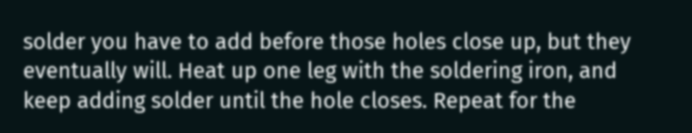solder you have to add before those holes close up, but they eventually will. Heat up one leg with the soldering iron, and keep adding solder until the hole closes. Repeat for the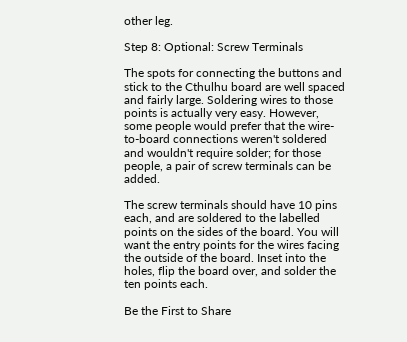other leg.

Step 8: Optional: Screw Terminals

The spots for connecting the buttons and stick to the Cthulhu board are well spaced and fairly large. Soldering wires to those points is actually very easy. However, some people would prefer that the wire-to-board connections weren't soldered and wouldn't require solder; for those people, a pair of screw terminals can be added.

The screw terminals should have 10 pins each, and are soldered to the labelled points on the sides of the board. You will want the entry points for the wires facing the outside of the board. Inset into the holes, flip the board over, and solder the ten points each.

Be the First to Share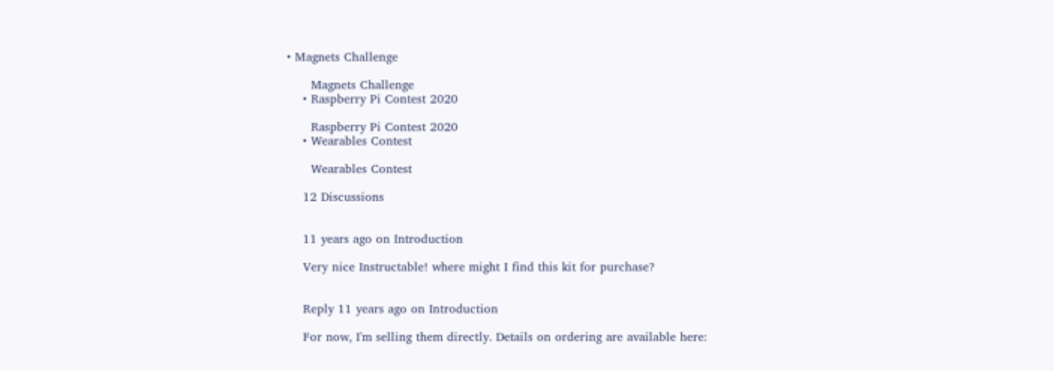• Magnets Challenge

      Magnets Challenge
    • Raspberry Pi Contest 2020

      Raspberry Pi Contest 2020
    • Wearables Contest

      Wearables Contest

    12 Discussions


    11 years ago on Introduction

    Very nice Instructable! where might I find this kit for purchase?


    Reply 11 years ago on Introduction

    For now, I'm selling them directly. Details on ordering are available here: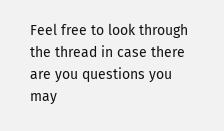Feel free to look through the thread in case there are you questions you may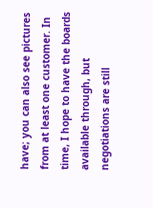have; you can also see pictures from at least one customer. In time, I hope to have the boards available through, but negotiations are still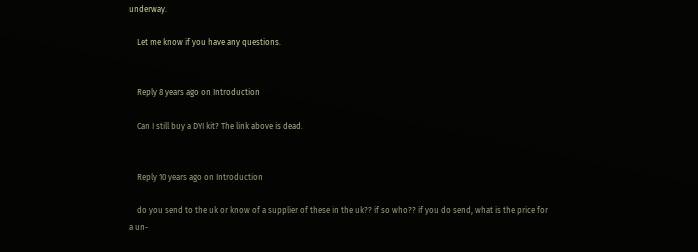underway.

    Let me know if you have any questions.


    Reply 8 years ago on Introduction

    Can I still buy a DYI kit? The link above is dead.


    Reply 10 years ago on Introduction

    do you send to the uk or know of a supplier of these in the uk?? if so who?? if you do send, what is the price for a un-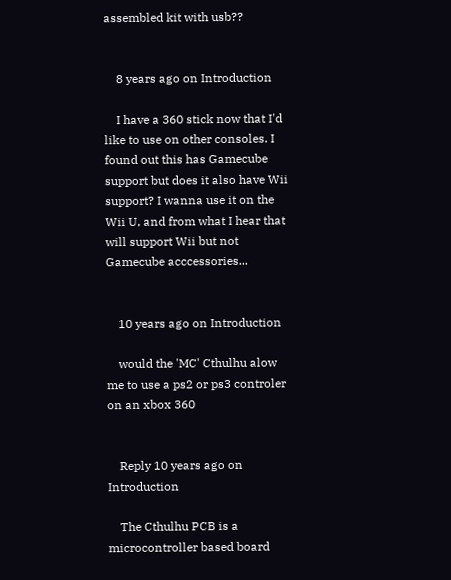assembled kit with usb??


    8 years ago on Introduction

    I have a 360 stick now that I'd like to use on other consoles. I found out this has Gamecube support but does it also have Wii support? I wanna use it on the Wii U, and from what I hear that will support Wii but not Gamecube acccessories...


    10 years ago on Introduction

    would the 'MC' Cthulhu alow me to use a ps2 or ps3 controler on an xbox 360


    Reply 10 years ago on Introduction

    The Cthulhu PCB is a microcontroller based board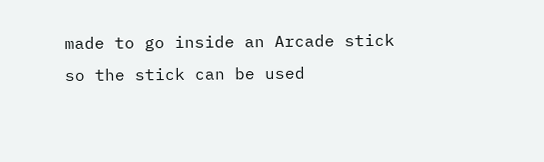made to go inside an Arcade stick so the stick can be used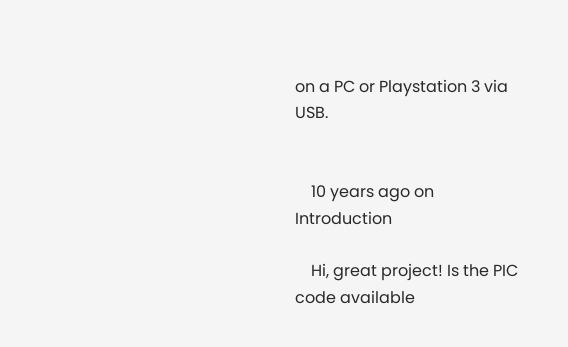on a PC or Playstation 3 via USB.


    10 years ago on Introduction

    Hi, great project! Is the PIC code available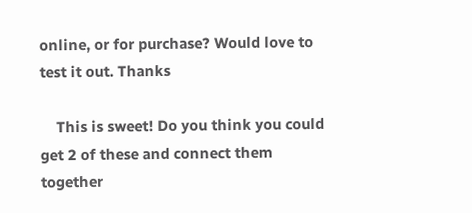online, or for purchase? Would love to test it out. Thanks

    This is sweet! Do you think you could get 2 of these and connect them together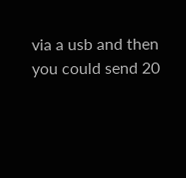via a usb and then you could send 20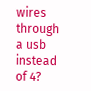wires through a usb instead of 4?